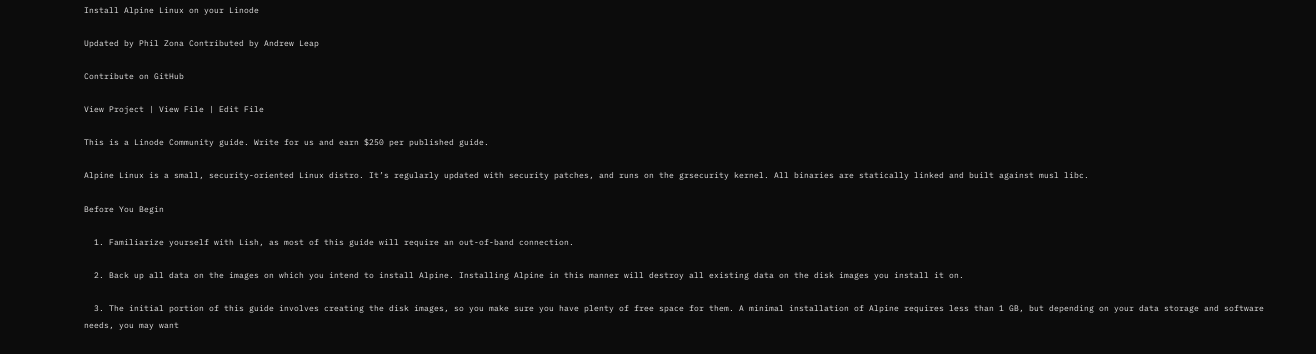Install Alpine Linux on your Linode

Updated by Phil Zona Contributed by Andrew Leap

Contribute on GitHub

View Project | View File | Edit File

This is a Linode Community guide. Write for us and earn $250 per published guide.

Alpine Linux is a small, security-oriented Linux distro. It’s regularly updated with security patches, and runs on the grsecurity kernel. All binaries are statically linked and built against musl libc.

Before You Begin

  1. Familiarize yourself with Lish, as most of this guide will require an out-of-band connection.

  2. Back up all data on the images on which you intend to install Alpine. Installing Alpine in this manner will destroy all existing data on the disk images you install it on.

  3. The initial portion of this guide involves creating the disk images, so you make sure you have plenty of free space for them. A minimal installation of Alpine requires less than 1 GB, but depending on your data storage and software needs, you may want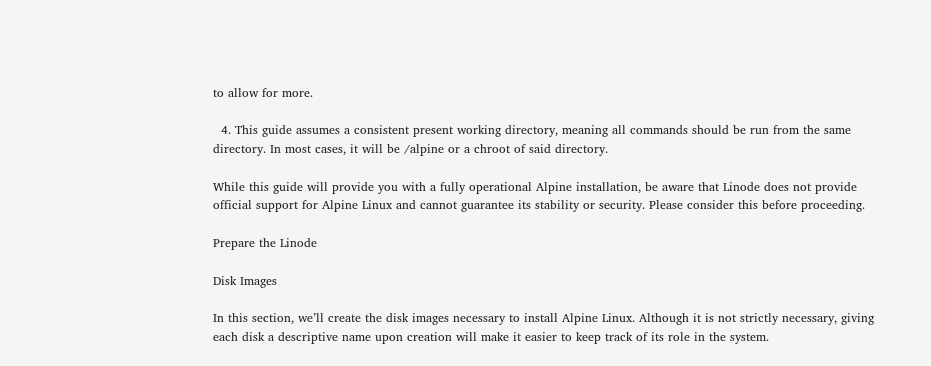to allow for more.

  4. This guide assumes a consistent present working directory, meaning all commands should be run from the same directory. In most cases, it will be /alpine or a chroot of said directory.

While this guide will provide you with a fully operational Alpine installation, be aware that Linode does not provide official support for Alpine Linux and cannot guarantee its stability or security. Please consider this before proceeding.

Prepare the Linode

Disk Images

In this section, we’ll create the disk images necessary to install Alpine Linux. Although it is not strictly necessary, giving each disk a descriptive name upon creation will make it easier to keep track of its role in the system.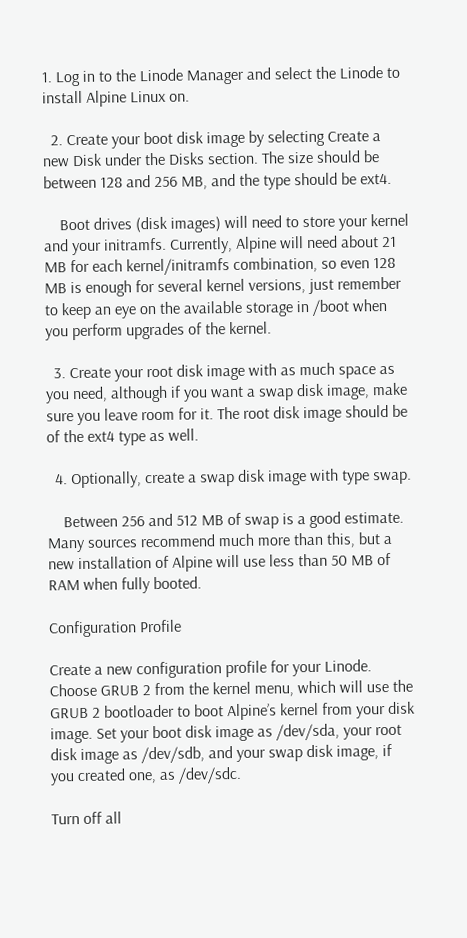1. Log in to the Linode Manager and select the Linode to install Alpine Linux on.

  2. Create your boot disk image by selecting Create a new Disk under the Disks section. The size should be between 128 and 256 MB, and the type should be ext4.

    Boot drives (disk images) will need to store your kernel and your initramfs. Currently, Alpine will need about 21 MB for each kernel/initramfs combination, so even 128 MB is enough for several kernel versions, just remember to keep an eye on the available storage in /boot when you perform upgrades of the kernel.

  3. Create your root disk image with as much space as you need, although if you want a swap disk image, make sure you leave room for it. The root disk image should be of the ext4 type as well.

  4. Optionally, create a swap disk image with type swap.

    Between 256 and 512 MB of swap is a good estimate. Many sources recommend much more than this, but a new installation of Alpine will use less than 50 MB of RAM when fully booted.

Configuration Profile

Create a new configuration profile for your Linode. Choose GRUB 2 from the kernel menu, which will use the GRUB 2 bootloader to boot Alpine’s kernel from your disk image. Set your boot disk image as /dev/sda, your root disk image as /dev/sdb, and your swap disk image, if you created one, as /dev/sdc.

Turn off all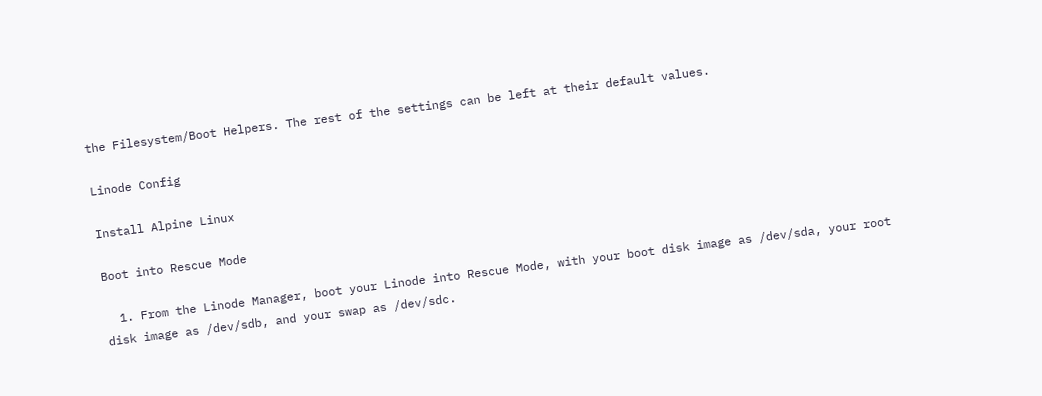the Filesystem/Boot Helpers. The rest of the settings can be left at their default values.

Linode Config

Install Alpine Linux

Boot into Rescue Mode

  1. From the Linode Manager, boot your Linode into Rescue Mode, with your boot disk image as /dev/sda, your root disk image as /dev/sdb, and your swap as /dev/sdc.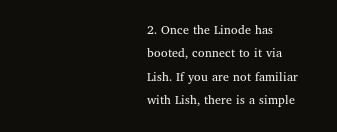2. Once the Linode has booted, connect to it via Lish. If you are not familiar with Lish, there is a simple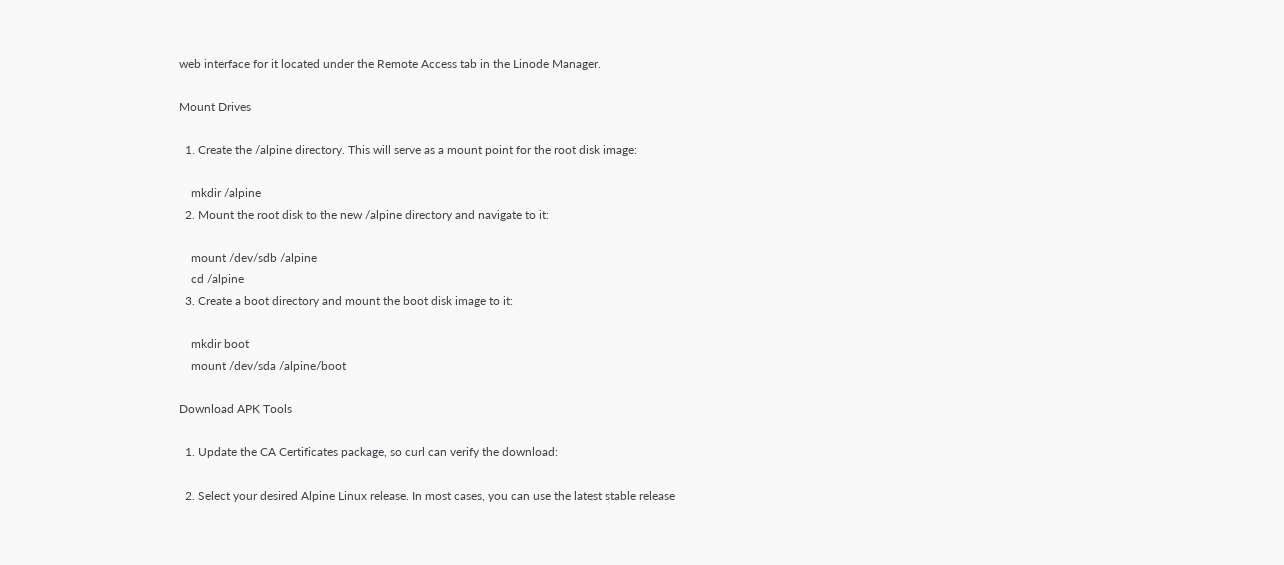web interface for it located under the Remote Access tab in the Linode Manager.

Mount Drives

  1. Create the /alpine directory. This will serve as a mount point for the root disk image:

    mkdir /alpine
  2. Mount the root disk to the new /alpine directory and navigate to it:

    mount /dev/sdb /alpine
    cd /alpine
  3. Create a boot directory and mount the boot disk image to it:

    mkdir boot
    mount /dev/sda /alpine/boot

Download APK Tools

  1. Update the CA Certificates package, so curl can verify the download:

  2. Select your desired Alpine Linux release. In most cases, you can use the latest stable release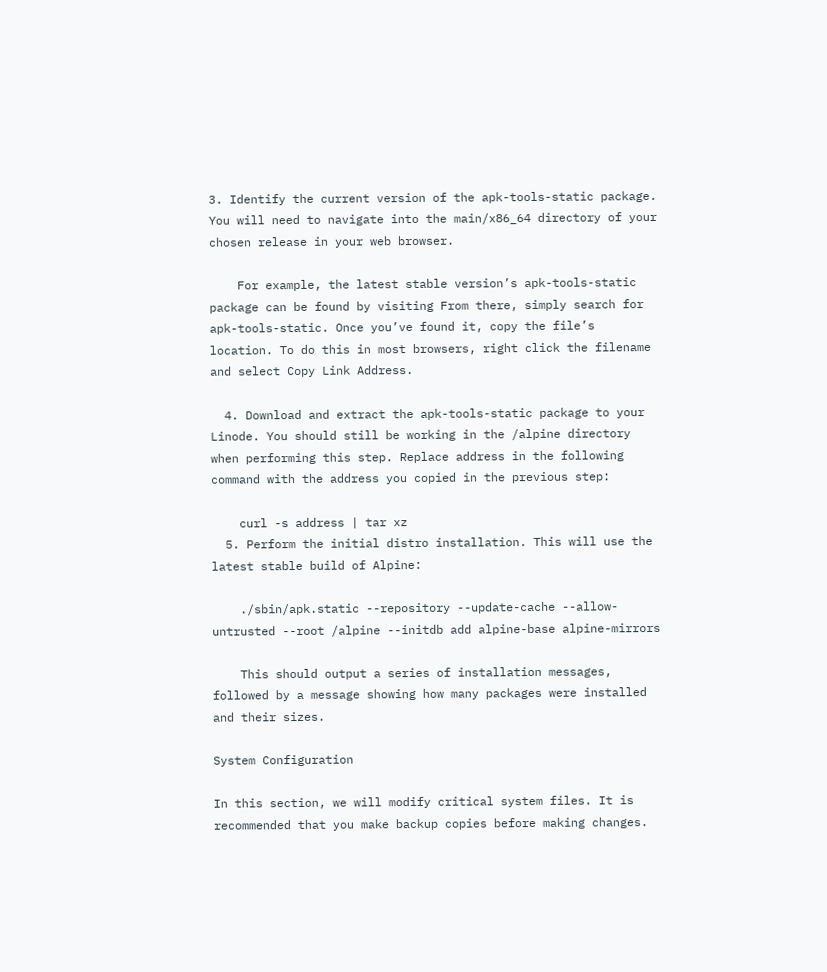3. Identify the current version of the apk-tools-static package. You will need to navigate into the main/x86_64 directory of your chosen release in your web browser.

    For example, the latest stable version’s apk-tools-static package can be found by visiting From there, simply search for apk-tools-static. Once you’ve found it, copy the file’s location. To do this in most browsers, right click the filename and select Copy Link Address.

  4. Download and extract the apk-tools-static package to your Linode. You should still be working in the /alpine directory when performing this step. Replace address in the following command with the address you copied in the previous step:

    curl -s address | tar xz
  5. Perform the initial distro installation. This will use the latest stable build of Alpine:

    ./sbin/apk.static --repository --update-cache --allow-untrusted --root /alpine --initdb add alpine-base alpine-mirrors

    This should output a series of installation messages, followed by a message showing how many packages were installed and their sizes.

System Configuration

In this section, we will modify critical system files. It is recommended that you make backup copies before making changes.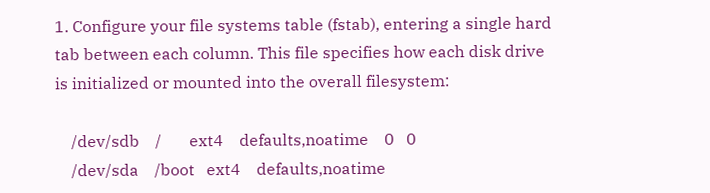1. Configure your file systems table (fstab), entering a single hard tab between each column. This file specifies how each disk drive is initialized or mounted into the overall filesystem:

    /dev/sdb    /       ext4    defaults,noatime    0   0
    /dev/sda    /boot   ext4    defaults,noatime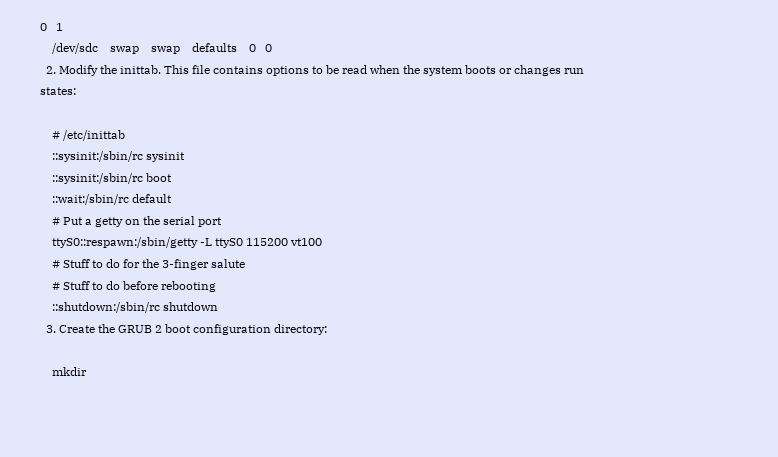0   1
    /dev/sdc    swap    swap    defaults    0   0
  2. Modify the inittab. This file contains options to be read when the system boots or changes run states:

    # /etc/inittab
    ::sysinit:/sbin/rc sysinit
    ::sysinit:/sbin/rc boot
    ::wait:/sbin/rc default
    # Put a getty on the serial port
    ttyS0::respawn:/sbin/getty -L ttyS0 115200 vt100
    # Stuff to do for the 3-finger salute
    # Stuff to do before rebooting
    ::shutdown:/sbin/rc shutdown
  3. Create the GRUB 2 boot configuration directory:

    mkdir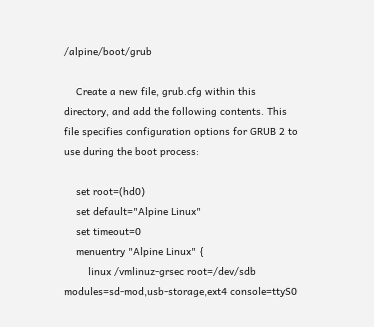/alpine/boot/grub

    Create a new file, grub.cfg within this directory, and add the following contents. This file specifies configuration options for GRUB 2 to use during the boot process:

    set root=(hd0)
    set default="Alpine Linux"
    set timeout=0
    menuentry "Alpine Linux" {
        linux /vmlinuz-grsec root=/dev/sdb modules=sd-mod,usb-storage,ext4 console=ttyS0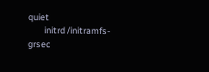quiet
        initrd /initramfs-grsec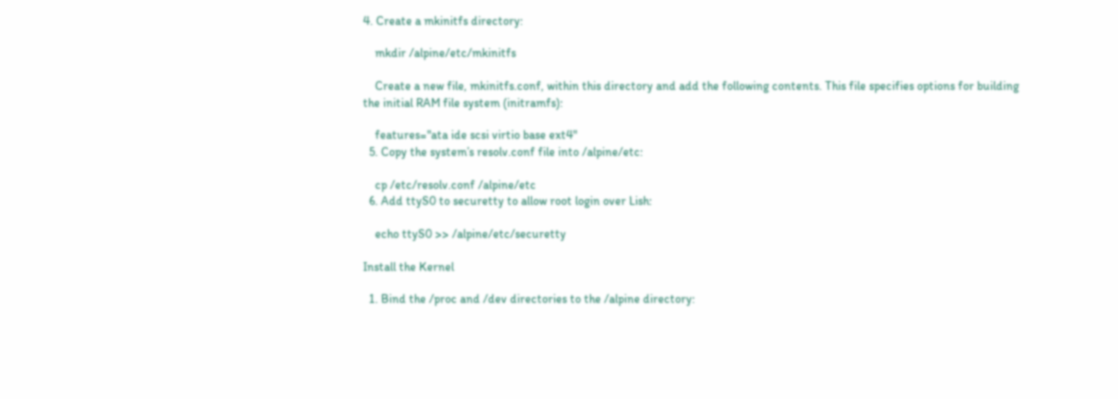4. Create a mkinitfs directory:

    mkdir /alpine/etc/mkinitfs

    Create a new file, mkinitfs.conf, within this directory and add the following contents. This file specifies options for building the initial RAM file system (initramfs):

    features="ata ide scsi virtio base ext4"
  5. Copy the system’s resolv.conf file into /alpine/etc:

    cp /etc/resolv.conf /alpine/etc
  6. Add ttyS0 to securetty to allow root login over Lish:

    echo ttyS0 >> /alpine/etc/securetty

Install the Kernel

  1. Bind the /proc and /dev directories to the /alpine directory: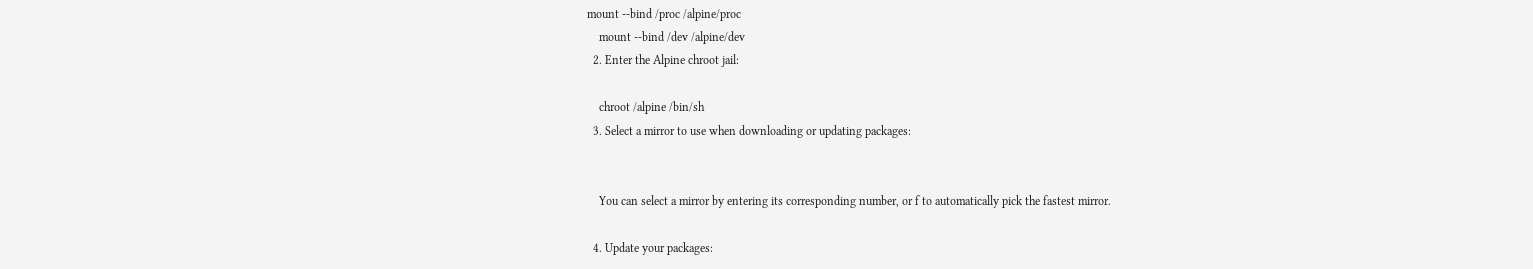mount --bind /proc /alpine/proc
    mount --bind /dev /alpine/dev
  2. Enter the Alpine chroot jail:

    chroot /alpine /bin/sh
  3. Select a mirror to use when downloading or updating packages:


    You can select a mirror by entering its corresponding number, or f to automatically pick the fastest mirror.

  4. Update your packages: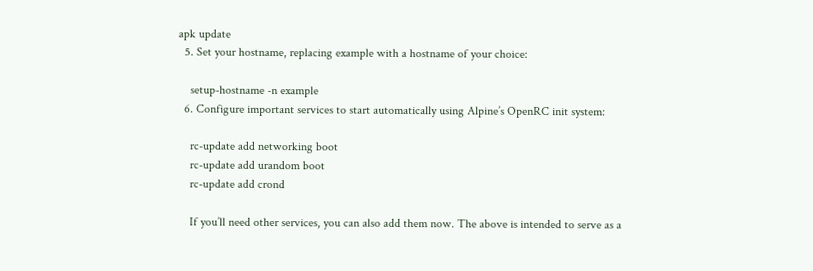apk update
  5. Set your hostname, replacing example with a hostname of your choice:

    setup-hostname -n example
  6. Configure important services to start automatically using Alpine’s OpenRC init system:

    rc-update add networking boot
    rc-update add urandom boot
    rc-update add crond

    If you’ll need other services, you can also add them now. The above is intended to serve as a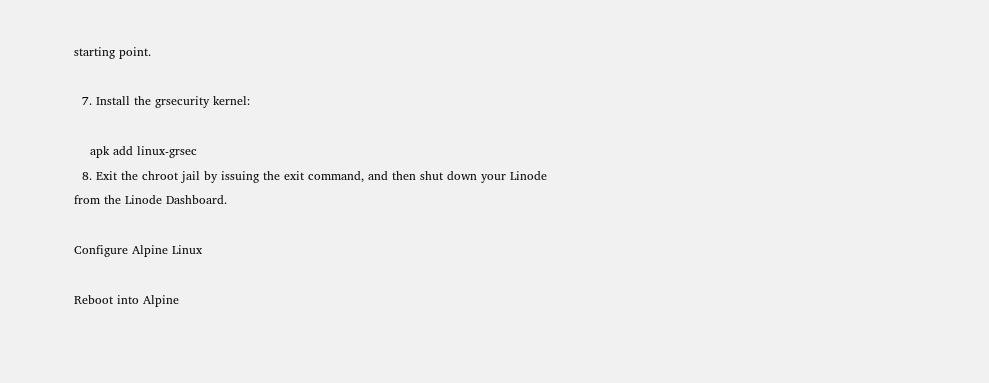starting point.

  7. Install the grsecurity kernel:

    apk add linux-grsec
  8. Exit the chroot jail by issuing the exit command, and then shut down your Linode from the Linode Dashboard.

Configure Alpine Linux

Reboot into Alpine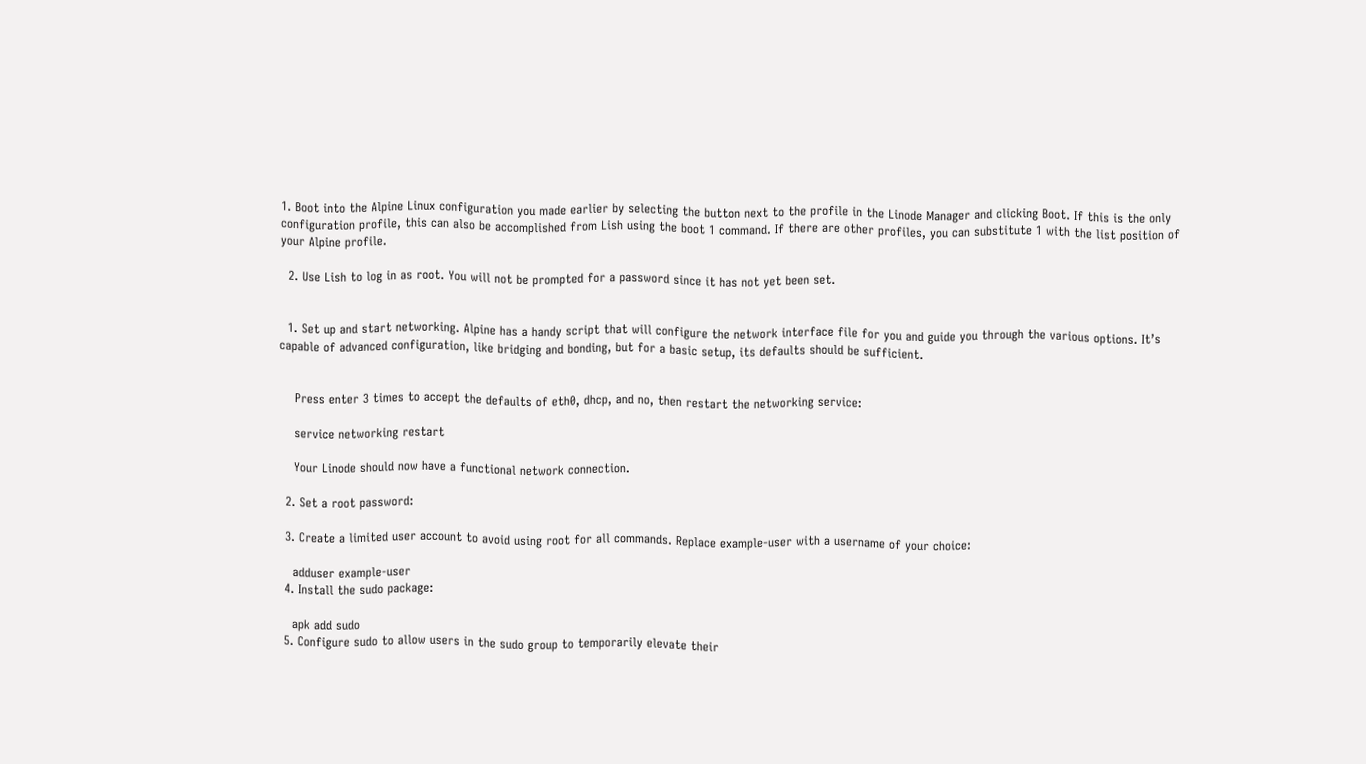1. Boot into the Alpine Linux configuration you made earlier by selecting the button next to the profile in the Linode Manager and clicking Boot. If this is the only configuration profile, this can also be accomplished from Lish using the boot 1 command. If there are other profiles, you can substitute 1 with the list position of your Alpine profile.

  2. Use Lish to log in as root. You will not be prompted for a password since it has not yet been set.


  1. Set up and start networking. Alpine has a handy script that will configure the network interface file for you and guide you through the various options. It’s capable of advanced configuration, like bridging and bonding, but for a basic setup, its defaults should be sufficient.


    Press enter 3 times to accept the defaults of eth0, dhcp, and no, then restart the networking service:

    service networking restart

    Your Linode should now have a functional network connection.

  2. Set a root password:

  3. Create a limited user account to avoid using root for all commands. Replace example-user with a username of your choice:

    adduser example-user
  4. Install the sudo package:

    apk add sudo
  5. Configure sudo to allow users in the sudo group to temporarily elevate their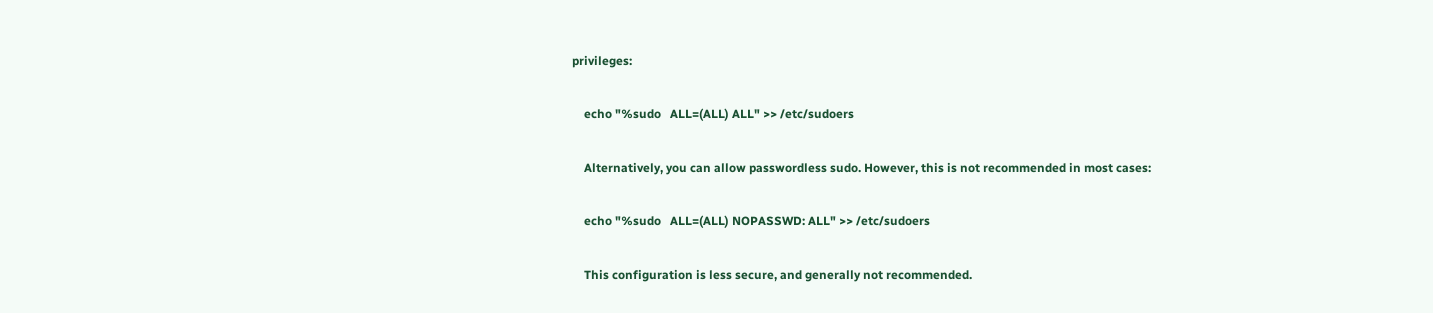privileges:

    echo "%sudo   ALL=(ALL) ALL" >> /etc/sudoers

    Alternatively, you can allow passwordless sudo. However, this is not recommended in most cases:

    echo "%sudo   ALL=(ALL) NOPASSWD: ALL" >> /etc/sudoers

    This configuration is less secure, and generally not recommended.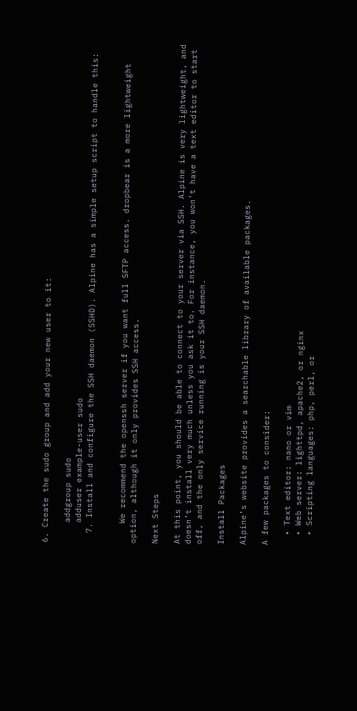6. Create the sudo group and add your new user to it:

    addgroup sudo
    adduser example-user sudo
  7. Install and configure the SSH daemon (SSHD). Alpine has a simple setup script to handle this:


    We recommend the openssh server if you want full SFTP access. dropbear is a more lightweight option, although it only provides SSH access.

Next Steps

At this point, you should be able to connect to your server via SSH. Alpine is very lightweight, and doesn’t install very much unless you ask it to. For instance, you won’t have a text editor to start off, and the only service running is your SSH daemon.

Install Packages

Alpine’s website provides a searchable library of available packages.

A few packages to consider:

  • Text editor: nano or vim
  • Web server: lighttpd, apache2, or nginx
  • Scripting languages: php, perl, or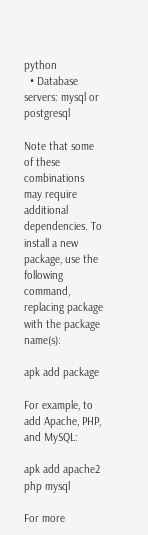python
  • Database servers: mysql or postgresql

Note that some of these combinations may require additional dependencies. To install a new package, use the following command, replacing package with the package name(s):

apk add package

For example, to add Apache, PHP, and MySQL:

apk add apache2 php mysql

For more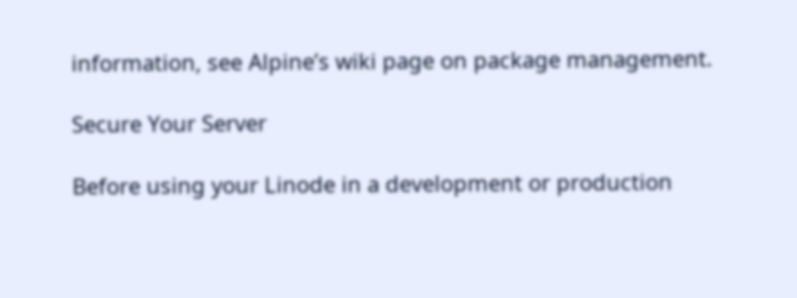information, see Alpine’s wiki page on package management.

Secure Your Server

Before using your Linode in a development or production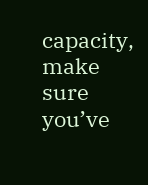capacity, make sure you’ve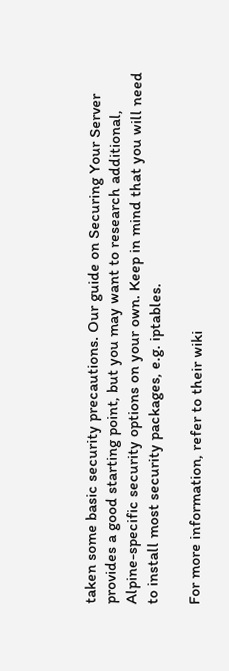taken some basic security precautions. Our guide on Securing Your Server provides a good starting point, but you may want to research additional, Alpine-specific security options on your own. Keep in mind that you will need to install most security packages, e.g. iptables.

For more information, refer to their wiki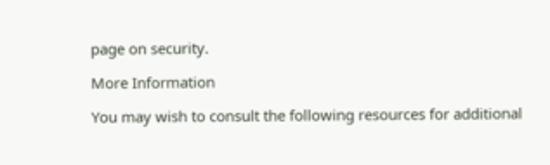page on security.

More Information

You may wish to consult the following resources for additional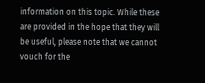information on this topic. While these are provided in the hope that they will be useful, please note that we cannot vouch for the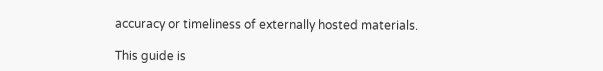accuracy or timeliness of externally hosted materials.

This guide is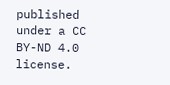published under a CC BY-ND 4.0 license.